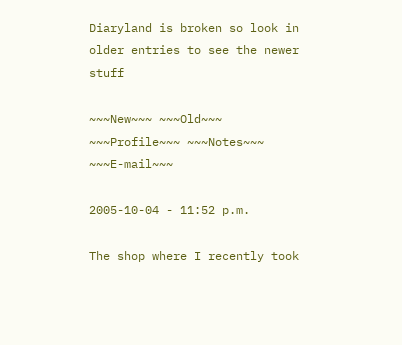Diaryland is broken so look in older entries to see the newer stuff

~~~New~~~ ~~~Old~~~ ~~~Profile~~~ ~~~Notes~~~ ~~~E-mail~~~

2005-10-04 - 11:52 p.m.

The shop where I recently took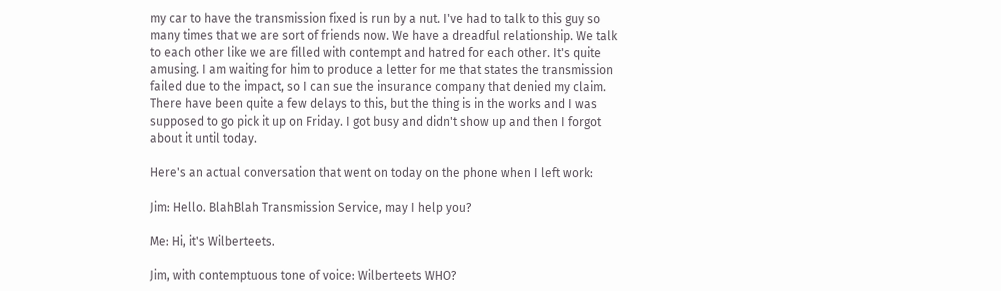my car to have the transmission fixed is run by a nut. I've had to talk to this guy so many times that we are sort of friends now. We have a dreadful relationship. We talk to each other like we are filled with contempt and hatred for each other. It's quite amusing. I am waiting for him to produce a letter for me that states the transmission failed due to the impact, so I can sue the insurance company that denied my claim. There have been quite a few delays to this, but the thing is in the works and I was supposed to go pick it up on Friday. I got busy and didn't show up and then I forgot about it until today.

Here's an actual conversation that went on today on the phone when I left work:

Jim: Hello. BlahBlah Transmission Service, may I help you?

Me: Hi, it's Wilberteets.

Jim, with contemptuous tone of voice: Wilberteets WHO?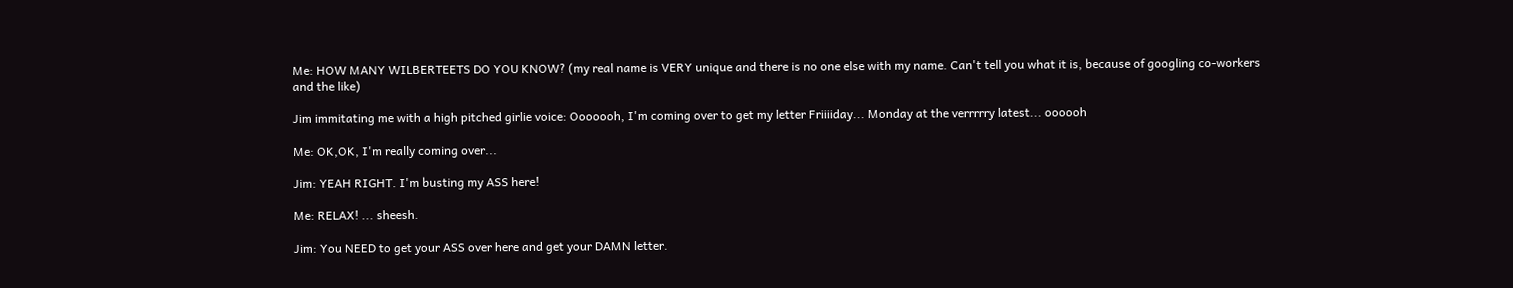Me: HOW MANY WILBERTEETS DO YOU KNOW? (my real name is VERY unique and there is no one else with my name. Can't tell you what it is, because of googling co-workers and the like)

Jim immitating me with a high pitched girlie voice: Ooooooh, I'm coming over to get my letter Friiiiday... Monday at the verrrrry latest... oooooh

Me: OK,OK, I'm really coming over...

Jim: YEAH RIGHT. I'm busting my ASS here!

Me: RELAX! ... sheesh.

Jim: You NEED to get your ASS over here and get your DAMN letter.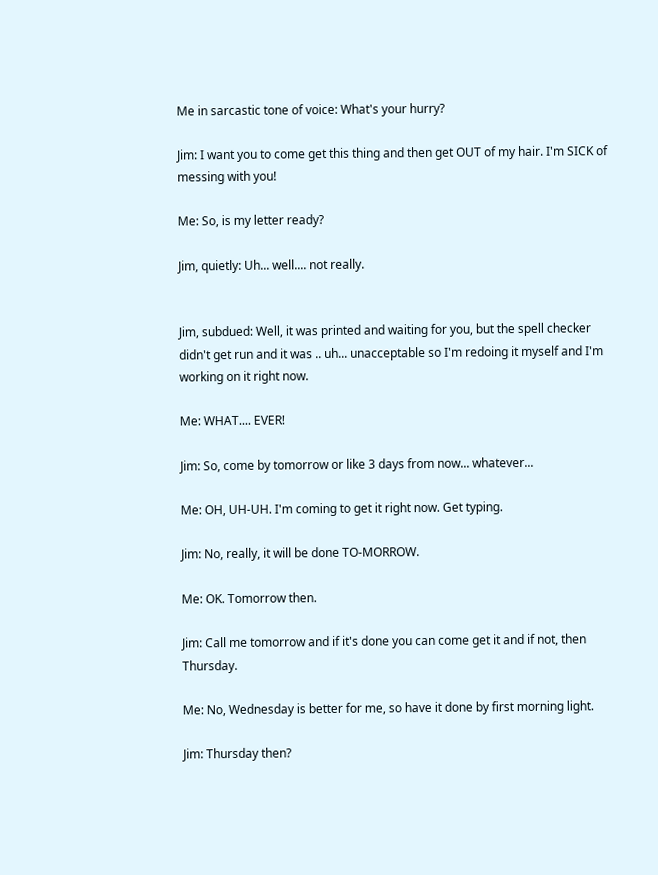Me in sarcastic tone of voice: What's your hurry?

Jim: I want you to come get this thing and then get OUT of my hair. I'm SICK of messing with you!

Me: So, is my letter ready?

Jim, quietly: Uh... well.... not really.


Jim, subdued: Well, it was printed and waiting for you, but the spell checker didn't get run and it was .. uh... unacceptable so I'm redoing it myself and I'm working on it right now.

Me: WHAT.... EVER!

Jim: So, come by tomorrow or like 3 days from now... whatever...

Me: OH, UH-UH. I'm coming to get it right now. Get typing.

Jim: No, really, it will be done TO-MORROW.

Me: OK. Tomorrow then.

Jim: Call me tomorrow and if it's done you can come get it and if not, then Thursday.

Me: No, Wednesday is better for me, so have it done by first morning light.

Jim: Thursday then?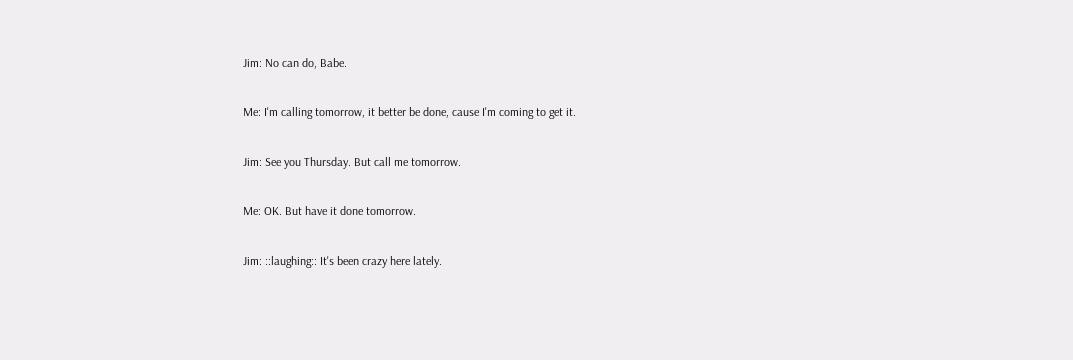Jim: No can do, Babe.

Me: I'm calling tomorrow, it better be done, cause I'm coming to get it.

Jim: See you Thursday. But call me tomorrow.

Me: OK. But have it done tomorrow.

Jim: ::laughing:: It's been crazy here lately.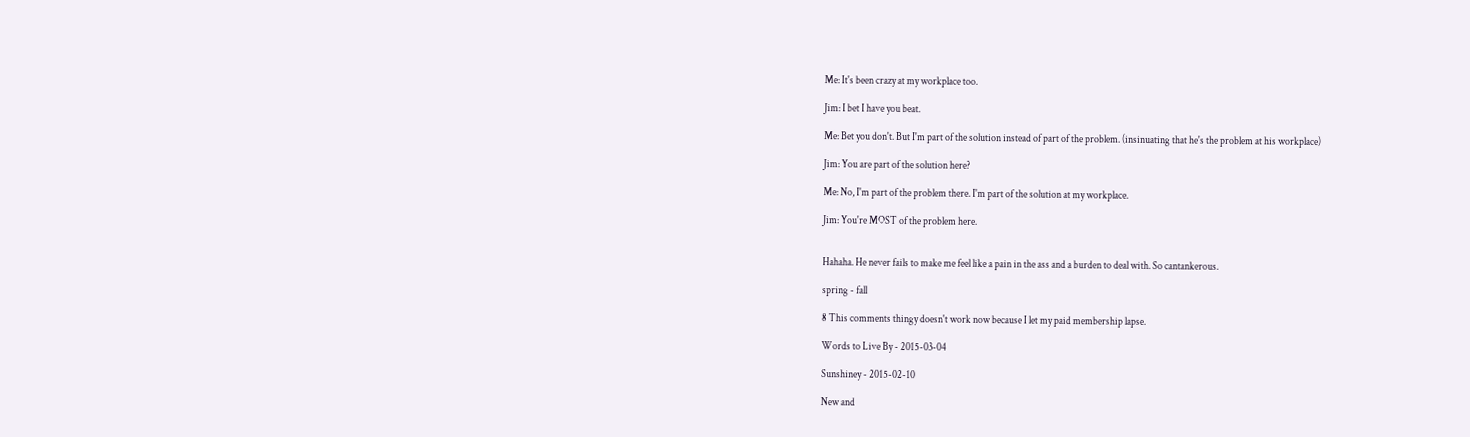Me: It's been crazy at my workplace too.

Jim: I bet I have you beat.

Me: Bet you don't. But I'm part of the solution instead of part of the problem. (insinuating that he's the problem at his workplace)

Jim: You are part of the solution here?

Me: No, I'm part of the problem there. I'm part of the solution at my workplace.

Jim: You're MOST of the problem here.


Hahaha. He never fails to make me feel like a pain in the ass and a burden to deal with. So cantankerous.

spring - fall

8 This comments thingy doesn't work now because I let my paid membership lapse.

Words to Live By - 2015-03-04

Sunshiney - 2015-02-10

New and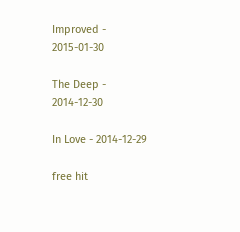Improved - 2015-01-30

The Deep - 2014-12-30

In Love - 2014-12-29

free hit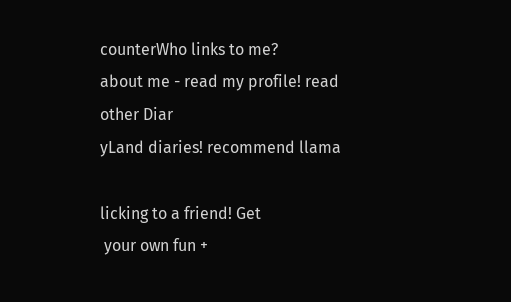counterWho links to me?
about me - read my profile! read other Diar
yLand diaries! recommend llama

licking to a friend! Get
 your own fun +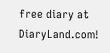free diary at DiaryLand.com!